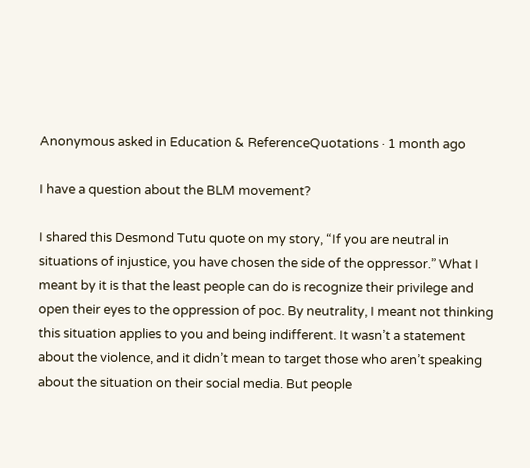Anonymous asked in Education & ReferenceQuotations · 1 month ago

I have a question about the BLM movement?

I shared this Desmond Tutu quote on my story, “If you are neutral in situations of injustice, you have chosen the side of the oppressor.” What I meant by it is that the least people can do is recognize their privilege and open their eyes to the oppression of poc. By neutrality, I meant not thinking this situation applies to you and being indifferent. It wasn’t a statement about the violence, and it didn’t mean to target those who aren’t speaking about the situation on their social media. But people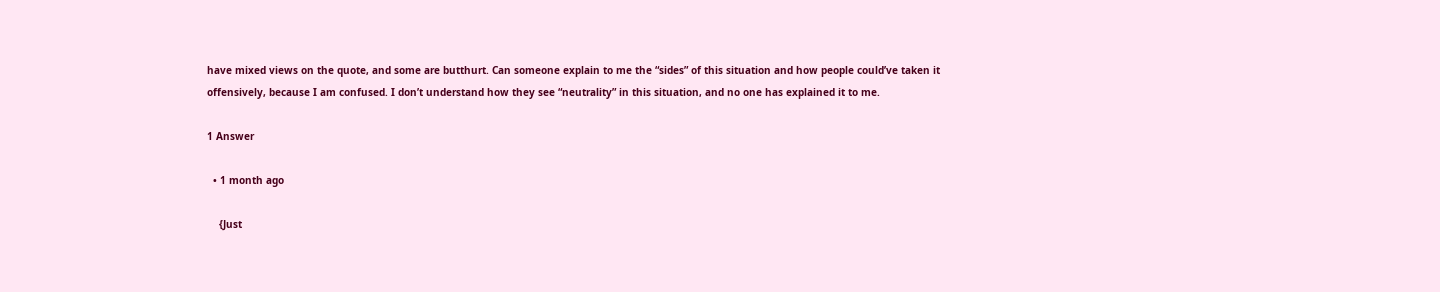have mixed views on the quote, and some are butthurt. Can someone explain to me the “sides” of this situation and how people could’ve taken it offensively, because I am confused. I don’t understand how they see “neutrality” in this situation, and no one has explained it to me.

1 Answer

  • 1 month ago

    {Just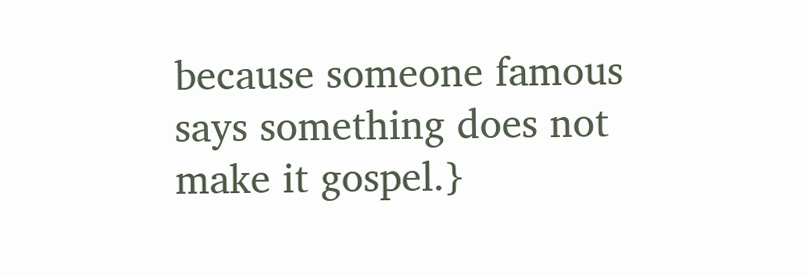because someone famous says something does not make it gospel.}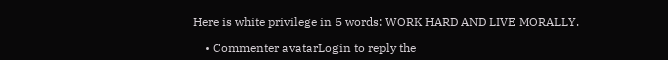Here is white privilege in 5 words: WORK HARD AND LIVE MORALLY.

    • Commenter avatarLogin to reply the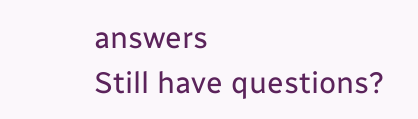answers
Still have questions?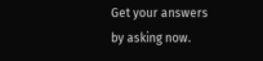Get your answers by asking now.